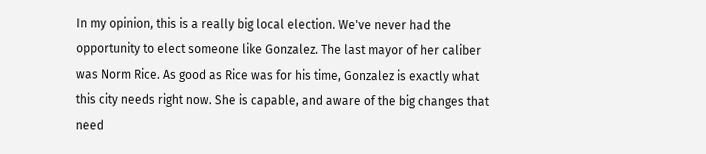In my opinion, this is a really big local election. We've never had the opportunity to elect someone like Gonzalez. The last mayor of her caliber was Norm Rice. As good as Rice was for his time, Gonzalez is exactly what this city needs right now. She is capable, and aware of the big changes that need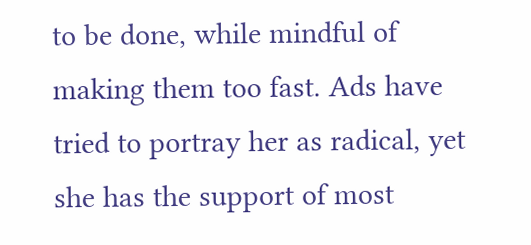to be done, while mindful of making them too fast. Ads have tried to portray her as radical, yet she has the support of most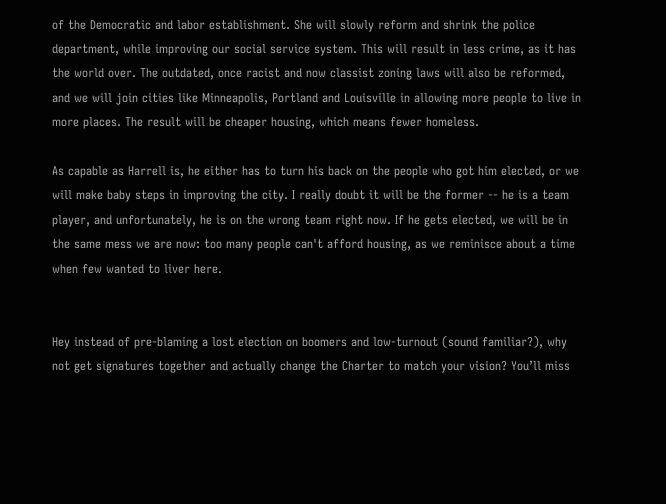of the Democratic and labor establishment. She will slowly reform and shrink the police department, while improving our social service system. This will result in less crime, as it has the world over. The outdated, once racist and now classist zoning laws will also be reformed, and we will join cities like Minneapolis, Portland and Louisville in allowing more people to live in more places. The result will be cheaper housing, which means fewer homeless.

As capable as Harrell is, he either has to turn his back on the people who got him elected, or we will make baby steps in improving the city. I really doubt it will be the former -- he is a team player, and unfortunately, he is on the wrong team right now. If he gets elected, we will be in the same mess we are now: too many people can't afford housing, as we reminisce about a time when few wanted to liver here.


Hey instead of pre-blaming a lost election on boomers and low-turnout (sound familiar?), why not get signatures together and actually change the Charter to match your vision? You’ll miss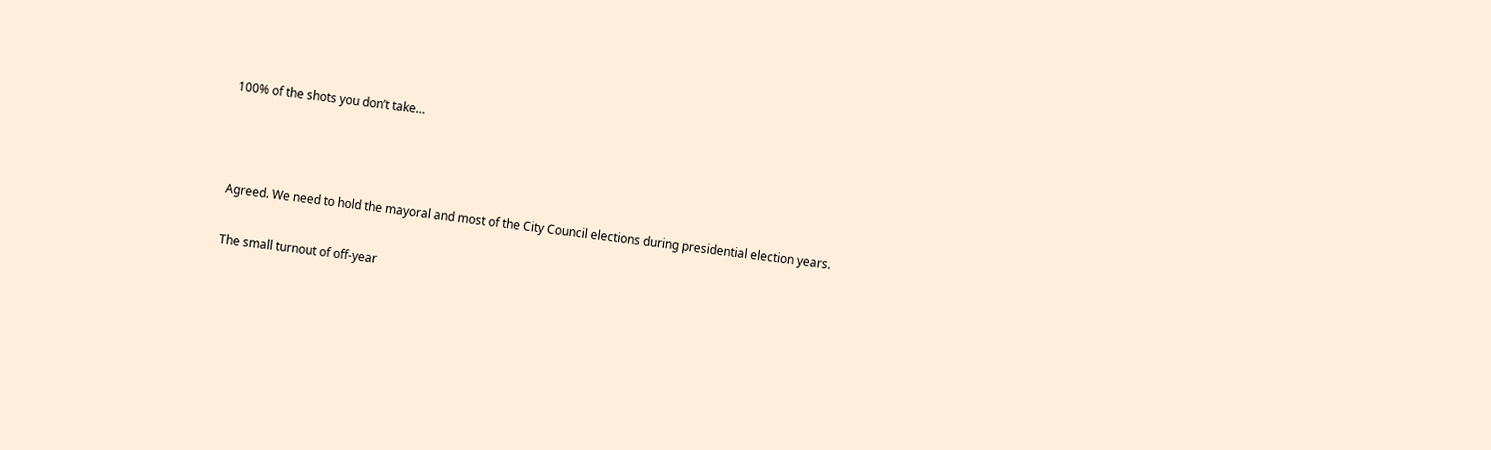100% of the shots you don’t take…



Agreed. We need to hold the mayoral and most of the City Council elections during presidential election years.

The small turnout of off-year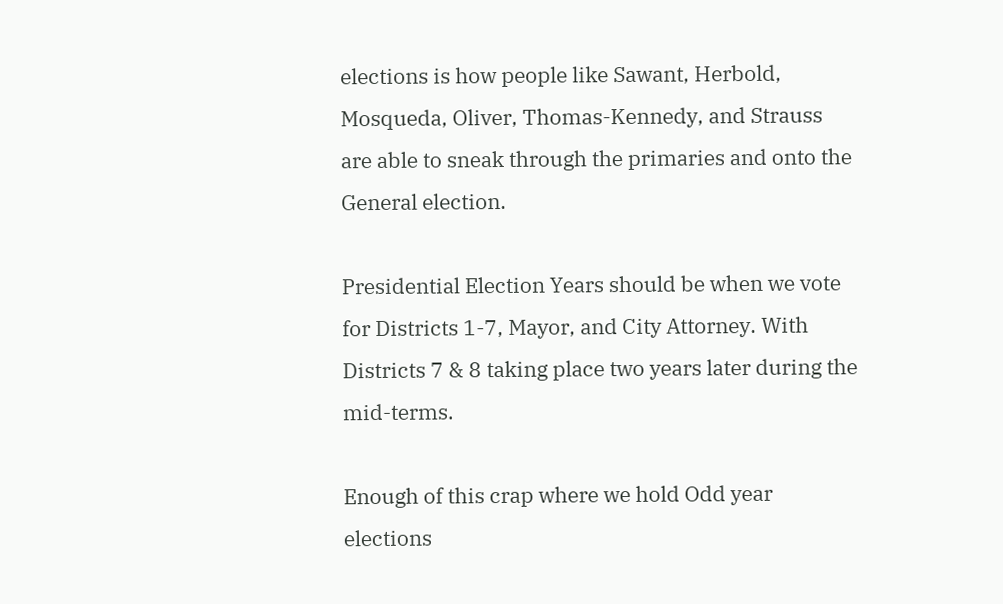elections is how people like Sawant, Herbold, Mosqueda, Oliver, Thomas-Kennedy, and Strauss are able to sneak through the primaries and onto the General election.

Presidential Election Years should be when we vote for Districts 1-7, Mayor, and City Attorney. With Districts 7 & 8 taking place two years later during the mid-terms.

Enough of this crap where we hold Odd year elections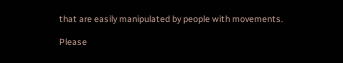that are easily manipulated by people with movements.

Please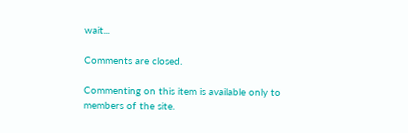wait...

Comments are closed.

Commenting on this item is available only to members of the site.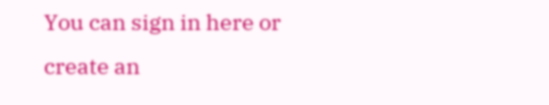You can sign in here or create an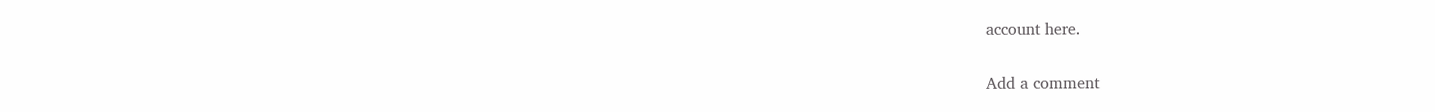account here.

Add a comment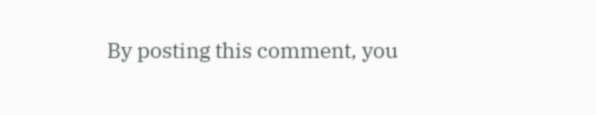By posting this comment, you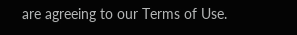are agreeing to our Terms of Use.